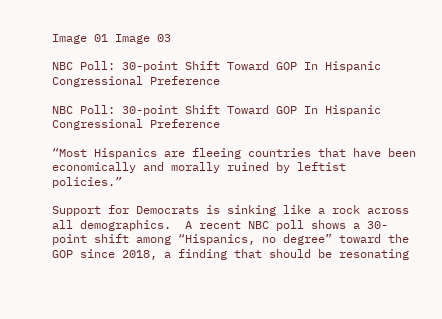Image 01 Image 03

NBC Poll: 30-point Shift Toward GOP In Hispanic Congressional Preference

NBC Poll: 30-point Shift Toward GOP In Hispanic Congressional Preference

“Most Hispanics are fleeing countries that have been economically and morally ruined by leftist policies.”

Support for Democrats is sinking like a rock across all demographics.  A recent NBC poll shows a 30-point shift among “Hispanics, no degree” toward the GOP since 2018, a finding that should be resonating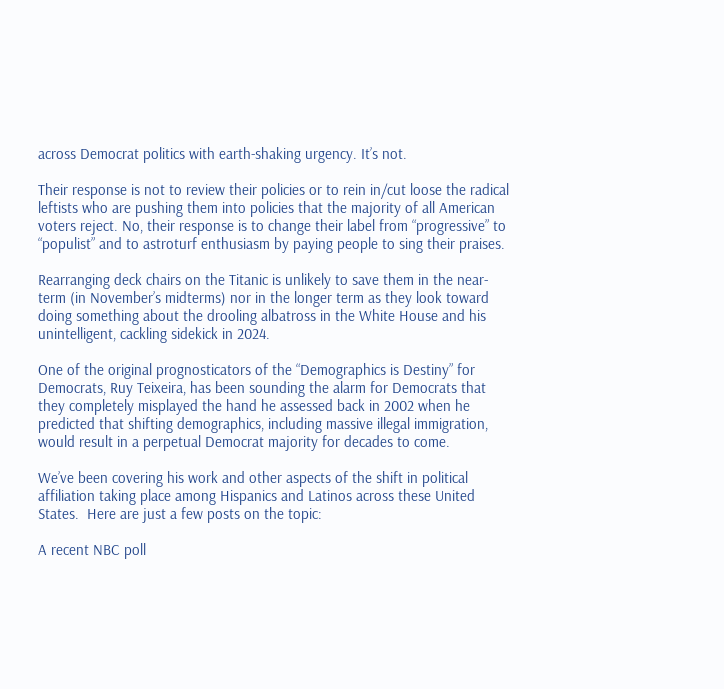across Democrat politics with earth-shaking urgency. It’s not.

Their response is not to review their policies or to rein in/cut loose the radical leftists who are pushing them into policies that the majority of all American voters reject. No, their response is to change their label from “progressive” to “populist” and to astroturf enthusiasm by paying people to sing their praises.

Rearranging deck chairs on the Titanic is unlikely to save them in the near-term (in November’s midterms) nor in the longer term as they look toward doing something about the drooling albatross in the White House and his unintelligent, cackling sidekick in 2024.

One of the original prognosticators of the “Demographics is Destiny” for Democrats, Ruy Teixeira, has been sounding the alarm for Democrats that they completely misplayed the hand he assessed back in 2002 when he predicted that shifting demographics, including massive illegal immigration, would result in a perpetual Democrat majority for decades to come.

We’ve been covering his work and other aspects of the shift in political affiliation taking place among Hispanics and Latinos across these United States.  Here are just a few posts on the topic:

A recent NBC poll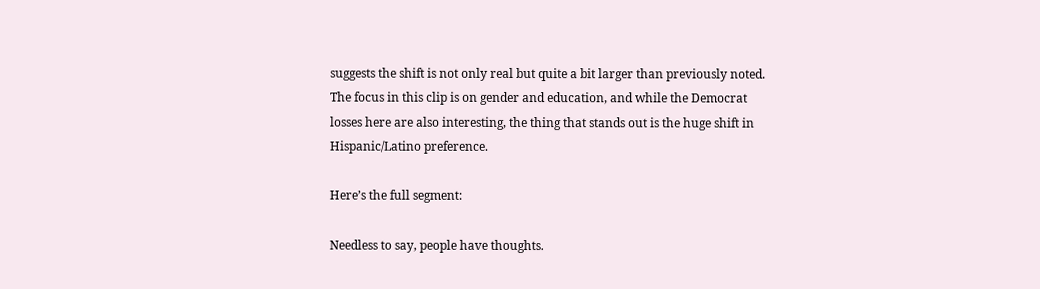suggests the shift is not only real but quite a bit larger than previously noted.  The focus in this clip is on gender and education, and while the Democrat losses here are also interesting, the thing that stands out is the huge shift in Hispanic/Latino preference.

Here’s the full segment:

Needless to say, people have thoughts.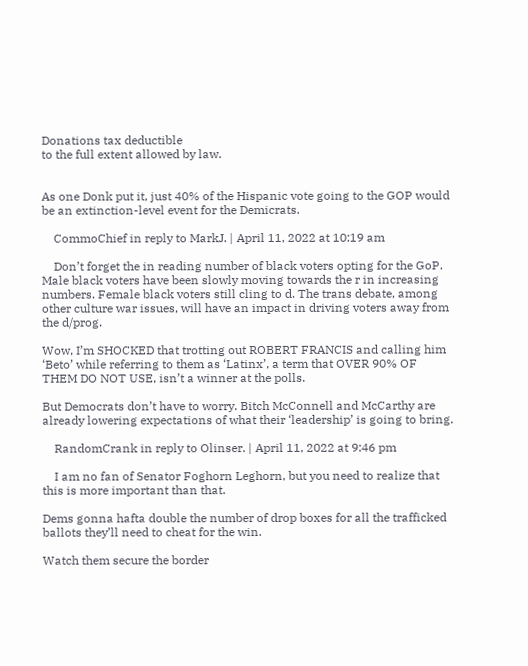Donations tax deductible
to the full extent allowed by law.


As one Donk put it, just 40% of the Hispanic vote going to the GOP would be an extinction-level event for the Demicrats.

    CommoChief in reply to MarkJ. | April 11, 2022 at 10:19 am

    Don’t forget the in reading number of black voters opting for the GoP. Male black voters have been slowly moving towards the r in increasing numbers. Female black voters still cling to d. The trans debate, among other culture war issues, will have an impact in driving voters away from the d/prog.

Wow, I’m SHOCKED that trotting out ROBERT FRANCIS and calling him ‘Beto’ while referring to them as ‘Latinx’, a term that OVER 90% OF THEM DO NOT USE, isn’t a winner at the polls.

But Democrats don’t have to worry. Bitch McConnell and McCarthy are already lowering expectations of what their ‘leadership’ is going to bring.

    RandomCrank in reply to Olinser. | April 11, 2022 at 9:46 pm

    I am no fan of Senator Foghorn Leghorn, but you need to realize that this is more important than that.

Dems gonna hafta double the number of drop boxes for all the trafficked ballots they’ll need to cheat for the win.

Watch them secure the border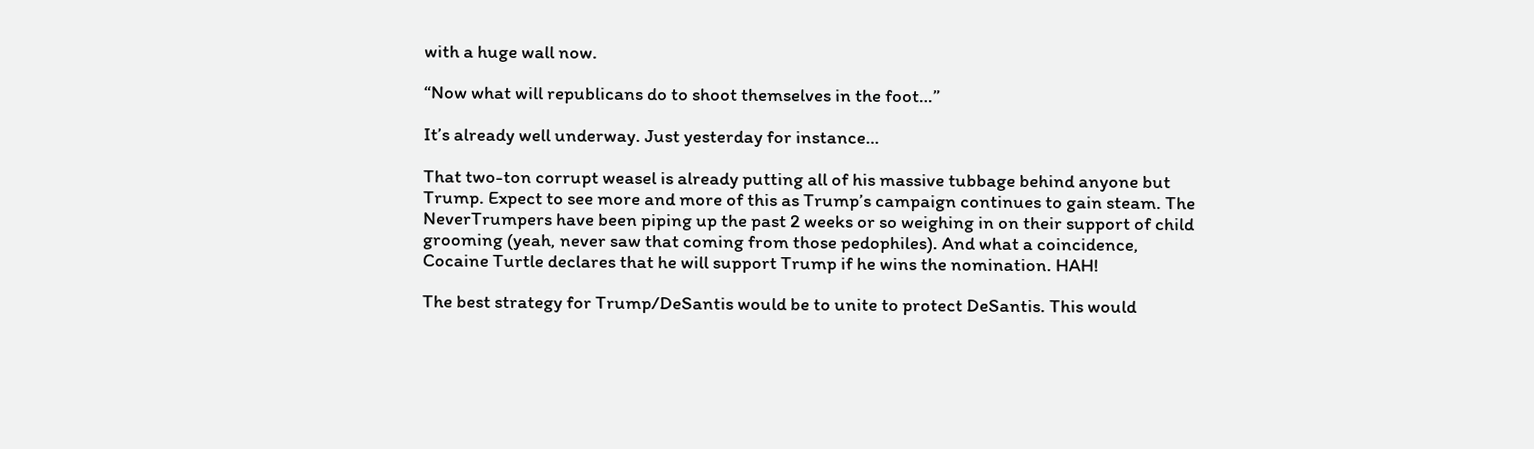with a huge wall now.

“Now what will republicans do to shoot themselves in the foot…”

It’s already well underway. Just yesterday for instance…

That two-ton corrupt weasel is already putting all of his massive tubbage behind anyone but Trump. Expect to see more and more of this as Trump’s campaign continues to gain steam. The NeverTrumpers have been piping up the past 2 weeks or so weighing in on their support of child grooming (yeah, never saw that coming from those pedophiles). And what a coincidence, Cocaine Turtle declares that he will support Trump if he wins the nomination. HAH!

The best strategy for Trump/DeSantis would be to unite to protect DeSantis. This would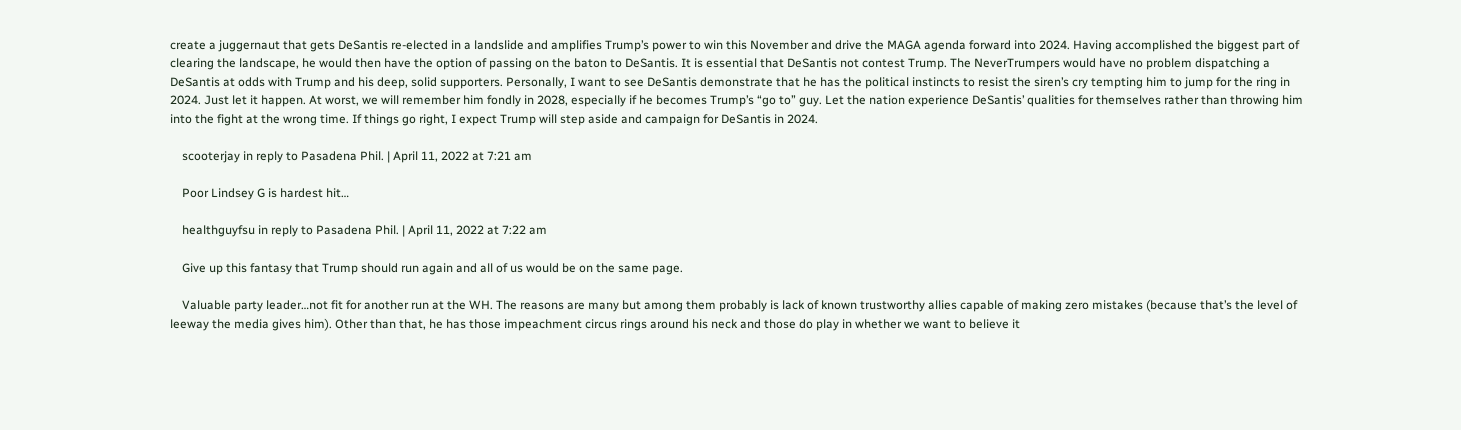create a juggernaut that gets DeSantis re-elected in a landslide and amplifies Trump’s power to win this November and drive the MAGA agenda forward into 2024. Having accomplished the biggest part of clearing the landscape, he would then have the option of passing on the baton to DeSantis. It is essential that DeSantis not contest Trump. The NeverTrumpers would have no problem dispatching a DeSantis at odds with Trump and his deep, solid supporters. Personally, I want to see DeSantis demonstrate that he has the political instincts to resist the siren’s cry tempting him to jump for the ring in 2024. Just let it happen. At worst, we will remember him fondly in 2028, especially if he becomes Trump’s “go to” guy. Let the nation experience DeSantis’ qualities for themselves rather than throwing him into the fight at the wrong time. If things go right, I expect Trump will step aside and campaign for DeSantis in 2024.

    scooterjay in reply to Pasadena Phil. | April 11, 2022 at 7:21 am

    Poor Lindsey G is hardest hit…

    healthguyfsu in reply to Pasadena Phil. | April 11, 2022 at 7:22 am

    Give up this fantasy that Trump should run again and all of us would be on the same page.

    Valuable party leader…not fit for another run at the WH. The reasons are many but among them probably is lack of known trustworthy allies capable of making zero mistakes (because that’s the level of leeway the media gives him). Other than that, he has those impeachment circus rings around his neck and those do play in whether we want to believe it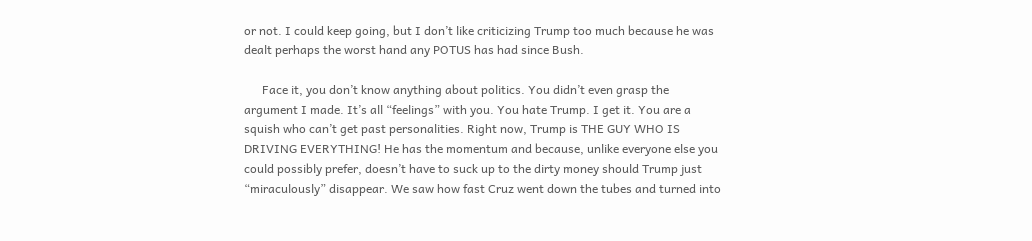or not. I could keep going, but I don’t like criticizing Trump too much because he was dealt perhaps the worst hand any POTUS has had since Bush.

      Face it, you don’t know anything about politics. You didn’t even grasp the argument I made. It’s all “feelings” with you. You hate Trump. I get it. You are a squish who can’t get past personalities. Right now, Trump is THE GUY WHO IS DRIVING EVERYTHING! He has the momentum and because, unlike everyone else you could possibly prefer, doesn’t have to suck up to the dirty money should Trump just “miraculously” disappear. We saw how fast Cruz went down the tubes and turned into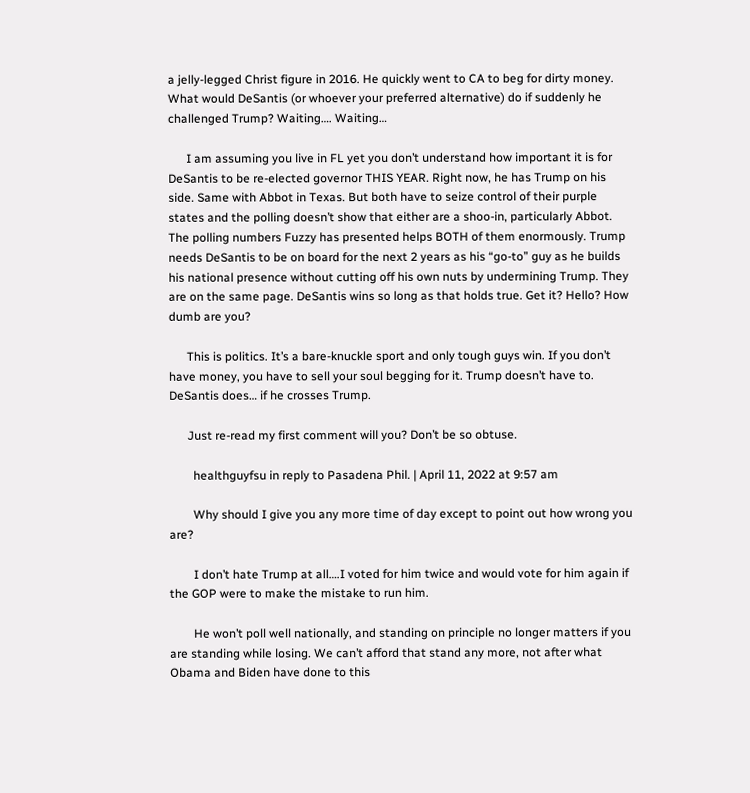a jelly-legged Christ figure in 2016. He quickly went to CA to beg for dirty money. What would DeSantis (or whoever your preferred alternative) do if suddenly he challenged Trump? Waiting…. Waiting…

      I am assuming you live in FL yet you don’t understand how important it is for DeSantis to be re-elected governor THIS YEAR. Right now, he has Trump on his side. Same with Abbot in Texas. But both have to seize control of their purple states and the polling doesn’t show that either are a shoo-in, particularly Abbot. The polling numbers Fuzzy has presented helps BOTH of them enormously. Trump needs DeSantis to be on board for the next 2 years as his “go-to” guy as he builds his national presence without cutting off his own nuts by undermining Trump. They are on the same page. DeSantis wins so long as that holds true. Get it? Hello? How dumb are you?

      This is politics. It’s a bare-knuckle sport and only tough guys win. If you don’t have money, you have to sell your soul begging for it. Trump doesn’t have to. DeSantis does… if he crosses Trump.

      Just re-read my first comment will you? Don’t be so obtuse.

        healthguyfsu in reply to Pasadena Phil. | April 11, 2022 at 9:57 am

        Why should I give you any more time of day except to point out how wrong you are?

        I don’t hate Trump at all….I voted for him twice and would vote for him again if the GOP were to make the mistake to run him.

        He won’t poll well nationally, and standing on principle no longer matters if you are standing while losing. We can’t afford that stand any more, not after what Obama and Biden have done to this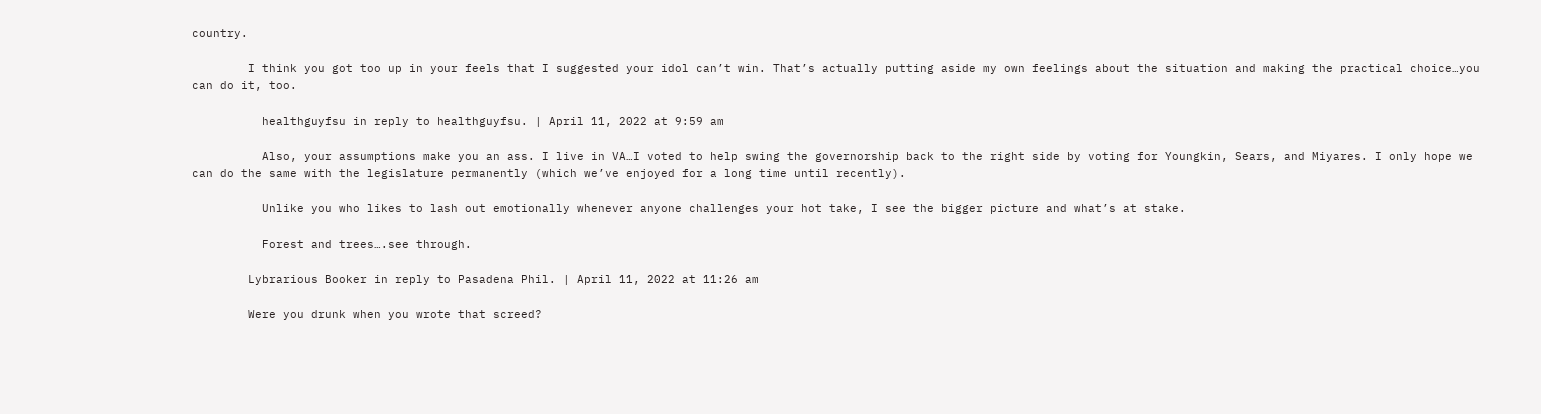country.

        I think you got too up in your feels that I suggested your idol can’t win. That’s actually putting aside my own feelings about the situation and making the practical choice…you can do it, too.

          healthguyfsu in reply to healthguyfsu. | April 11, 2022 at 9:59 am

          Also, your assumptions make you an ass. I live in VA…I voted to help swing the governorship back to the right side by voting for Youngkin, Sears, and Miyares. I only hope we can do the same with the legislature permanently (which we’ve enjoyed for a long time until recently).

          Unlike you who likes to lash out emotionally whenever anyone challenges your hot take, I see the bigger picture and what’s at stake.

          Forest and trees….see through.

        Lybrarious Booker in reply to Pasadena Phil. | April 11, 2022 at 11:26 am

        Were you drunk when you wrote that screed?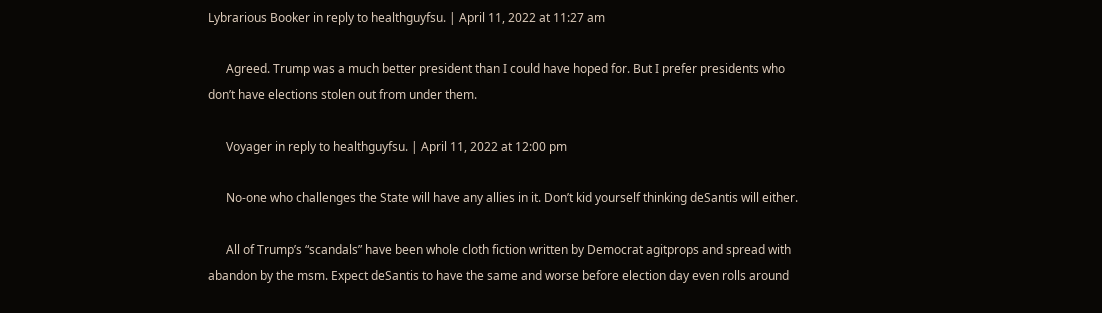Lybrarious Booker in reply to healthguyfsu. | April 11, 2022 at 11:27 am

      Agreed. Trump was a much better president than I could have hoped for. But I prefer presidents who don’t have elections stolen out from under them.

      Voyager in reply to healthguyfsu. | April 11, 2022 at 12:00 pm

      No-one who challenges the State will have any allies in it. Don’t kid yourself thinking deSantis will either.

      All of Trump’s “scandals” have been whole cloth fiction written by Democrat agitprops and spread with abandon by the msm. Expect deSantis to have the same and worse before election day even rolls around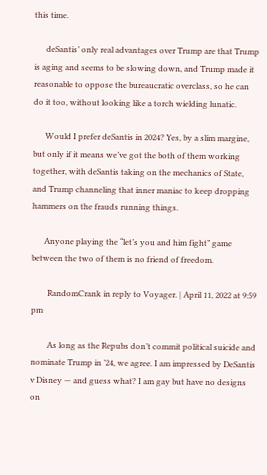this time.

      deSantis’ only real advantages over Trump are that Trump is aging and seems to be slowing down, and Trump made it reasonable to oppose the bureaucratic overclass, so he can do it too, without looking like a torch wielding lunatic.

      Would I prefer deSantis in 2024? Yes, by a slim margine, but only if it means we’ve got the both of them working together, with deSantis taking on the mechanics of State, and Trump channeling that inner maniac to keep dropping hammers on the frauds running things.

      Anyone playing the “let’s you and him fight” game between the two of them is no friend of freedom.

        RandomCrank in reply to Voyager. | April 11, 2022 at 9:59 pm

        As long as the Repubs don’t commit political suicide and nominate Trump in ’24, we agree. I am impressed by DeSantis v Disney — and guess what? I am gay but have no designs on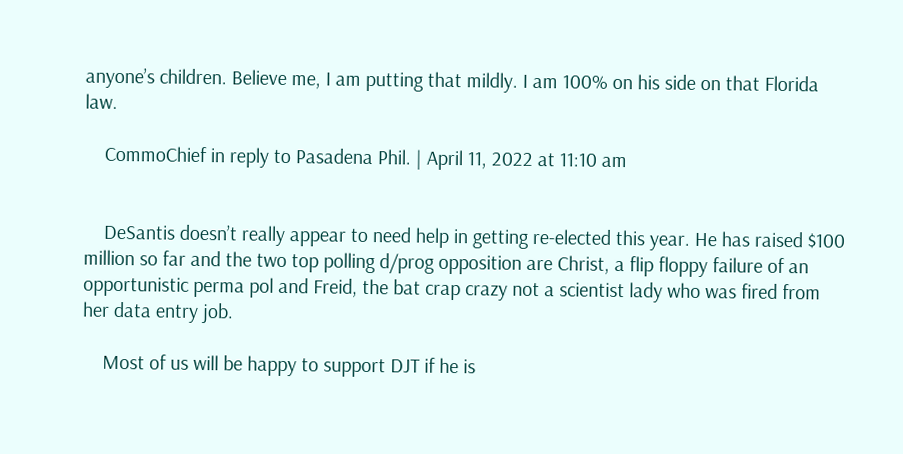anyone’s children. Believe me, I am putting that mildly. I am 100% on his side on that Florida law.

    CommoChief in reply to Pasadena Phil. | April 11, 2022 at 11:10 am


    DeSantis doesn’t really appear to need help in getting re-elected this year. He has raised $100 million so far and the two top polling d/prog opposition are Christ, a flip floppy failure of an opportunistic perma pol and Freid, the bat crap crazy not a scientist lady who was fired from her data entry job.

    Most of us will be happy to support DJT if he is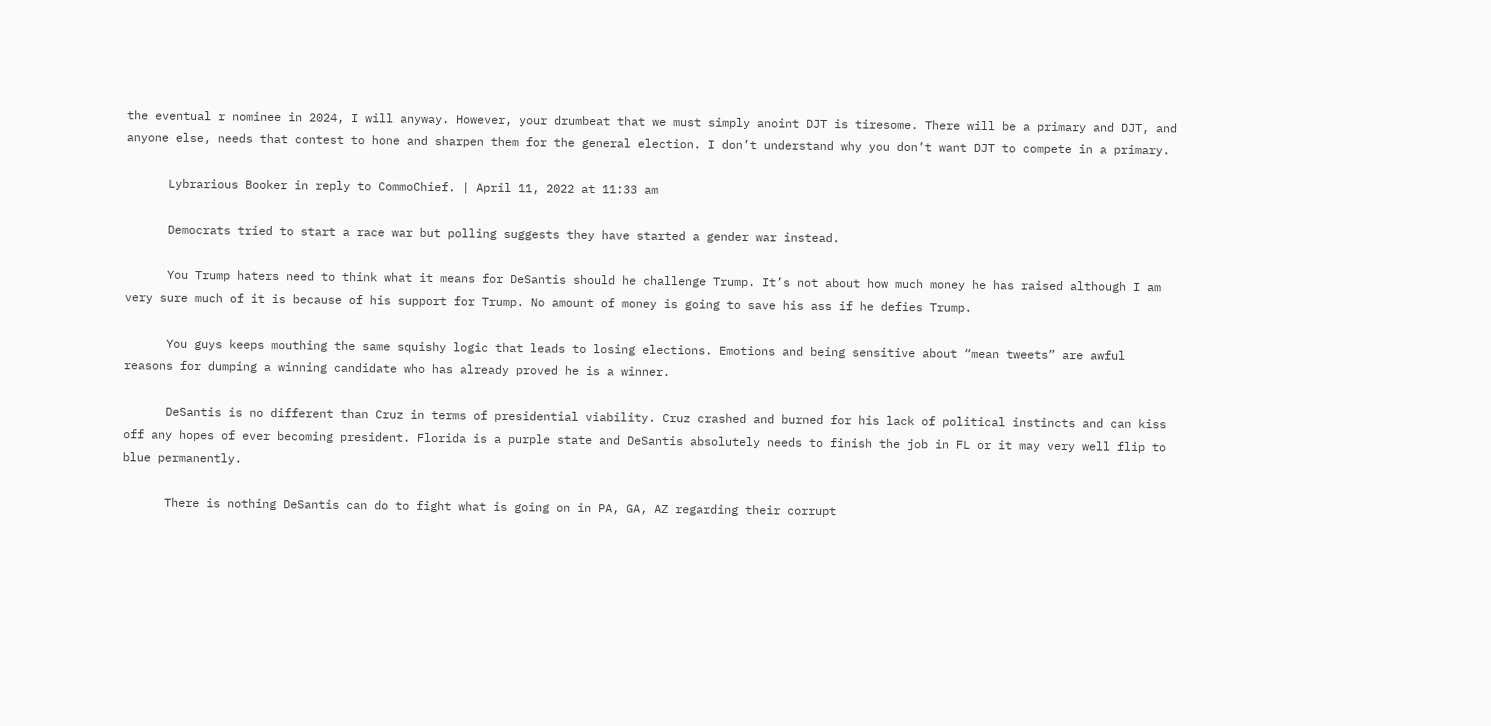the eventual r nominee in 2024, I will anyway. However, your drumbeat that we must simply anoint DJT is tiresome. There will be a primary and DJT, and anyone else, needs that contest to hone and sharpen them for the general election. I don’t understand why you don’t want DJT to compete in a primary.

      Lybrarious Booker in reply to CommoChief. | April 11, 2022 at 11:33 am

      Democrats tried to start a race war but polling suggests they have started a gender war instead.

      You Trump haters need to think what it means for DeSantis should he challenge Trump. It’s not about how much money he has raised although I am very sure much of it is because of his support for Trump. No amount of money is going to save his ass if he defies Trump.

      You guys keeps mouthing the same squishy logic that leads to losing elections. Emotions and being sensitive about “mean tweets” are awful reasons for dumping a winning candidate who has already proved he is a winner.

      DeSantis is no different than Cruz in terms of presidential viability. Cruz crashed and burned for his lack of political instincts and can kiss off any hopes of ever becoming president. Florida is a purple state and DeSantis absolutely needs to finish the job in FL or it may very well flip to blue permanently.

      There is nothing DeSantis can do to fight what is going on in PA, GA, AZ regarding their corrupt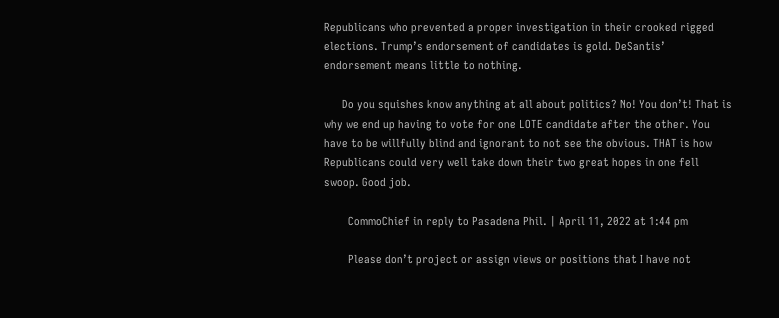Republicans who prevented a proper investigation in their crooked rigged elections. Trump’s endorsement of candidates is gold. DeSantis’ endorsement means little to nothing.

      Do you squishes know anything at all about politics? No! You don’t! That is why we end up having to vote for one LOTE candidate after the other. You have to be willfully blind and ignorant to not see the obvious. THAT is how Republicans could very well take down their two great hopes in one fell swoop. Good job.

        CommoChief in reply to Pasadena Phil. | April 11, 2022 at 1:44 pm

        Please don’t project or assign views or positions that I have not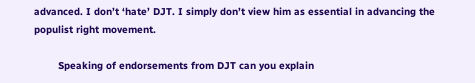advanced. I don’t ‘hate’ DJT. I simply don’t view him as essential in advancing the populist right movement.

        Speaking of endorsements from DJT can you explain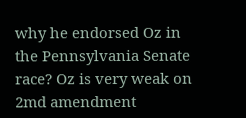why he endorsed Oz in the Pennsylvania Senate race? Oz is very weak on 2md amendment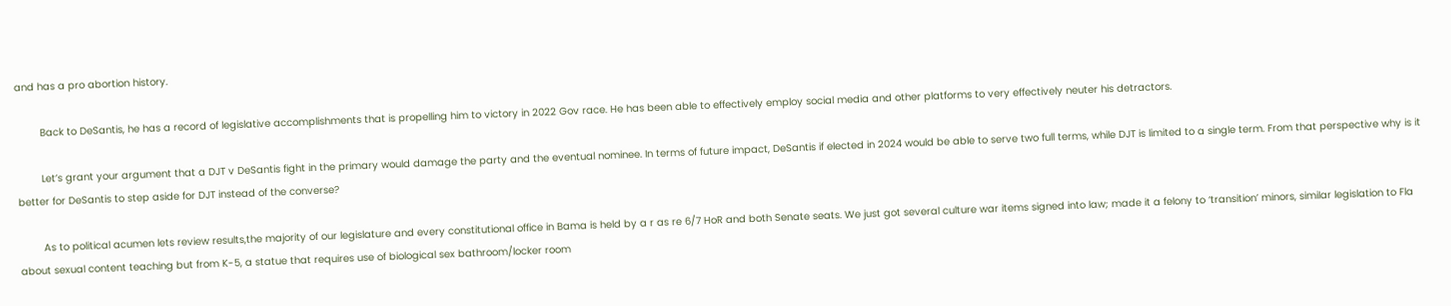and has a pro abortion history.

        Back to DeSantis, he has a record of legislative accomplishments that is propelling him to victory in 2022 Gov race. He has been able to effectively employ social media and other platforms to very effectively neuter his detractors.

        Let’s grant your argument that a DJT v DeSantis fight in the primary would damage the party and the eventual nominee. In terms of future impact, DeSantis if elected in 2024 would be able to serve two full terms, while DJT is limited to a single term. From that perspective why is it better for DeSantis to step aside for DJT instead of the converse?

        As to political acumen lets review results,the majority of our legislature and every constitutional office in Bama is held by a r as re 6/7 HoR and both Senate seats. We just got several culture war items signed into law; made it a felony to ‘transition’ minors, similar legislation to Fla about sexual content teaching but from K-5, a statue that requires use of biological sex bathroom/locker room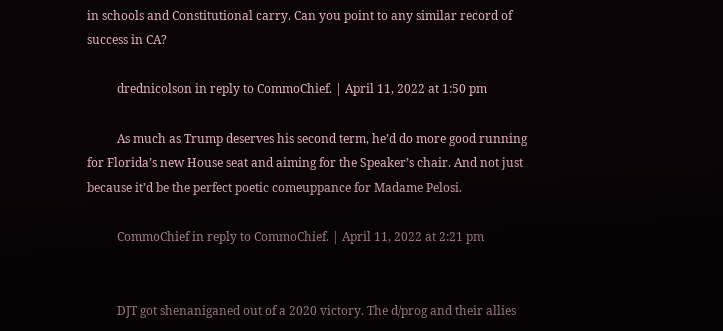in schools and Constitutional carry. Can you point to any similar record of success in CA?

          drednicolson in reply to CommoChief. | April 11, 2022 at 1:50 pm

          As much as Trump deserves his second term, he’d do more good running for Florida’s new House seat and aiming for the Speaker’s chair. And not just because it’d be the perfect poetic comeuppance for Madame Pelosi.

          CommoChief in reply to CommoChief. | April 11, 2022 at 2:21 pm


          DJT got shenaniganed out of a 2020 victory. The d/prog and their allies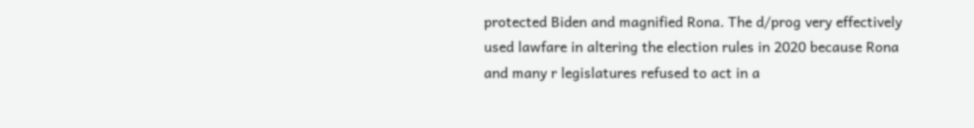protected Biden and magnified Rona. The d/prog very effectively used lawfare in altering the election rules in 2020 because Rona and many r legislatures refused to act in a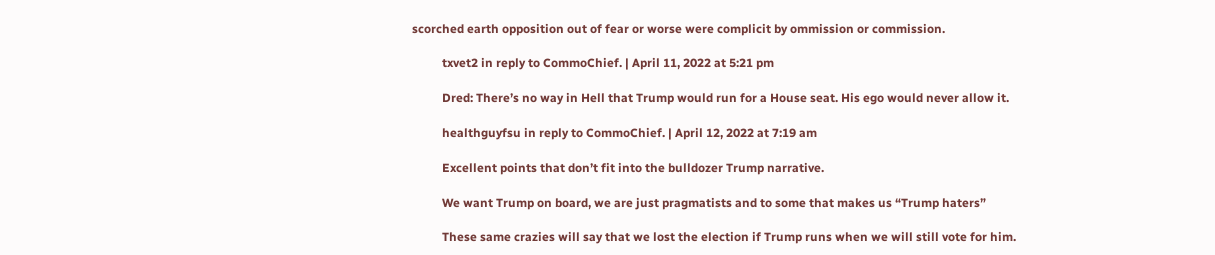scorched earth opposition out of fear or worse were complicit by ommission or commission.

          txvet2 in reply to CommoChief. | April 11, 2022 at 5:21 pm

          Dred: There’s no way in Hell that Trump would run for a House seat. His ego would never allow it.

          healthguyfsu in reply to CommoChief. | April 12, 2022 at 7:19 am

          Excellent points that don’t fit into the bulldozer Trump narrative.

          We want Trump on board, we are just pragmatists and to some that makes us “Trump haters”

          These same crazies will say that we lost the election if Trump runs when we will still vote for him.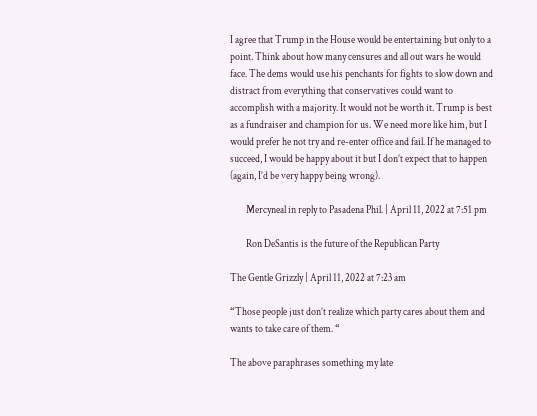I agree that Trump in the House would be entertaining but only to a point. Think about how many censures and all out wars he would face. The dems would use his penchants for fights to slow down and distract from everything that conservatives could want to accomplish with a majority. It would not be worth it. Trump is best as a fundraiser and champion for us. We need more like him, but I would prefer he not try and re-enter office and fail. If he managed to succeed, I would be happy about it but I don’t expect that to happen (again, I’d be very happy being wrong).

        Mercyneal in reply to Pasadena Phil. | April 11, 2022 at 7:51 pm

        Ron DeSantis is the future of the Republican Party

The Gentle Grizzly | April 11, 2022 at 7:23 am

“Those people just don’t realize which party cares about them and wants to take care of them. “

The above paraphrases something my late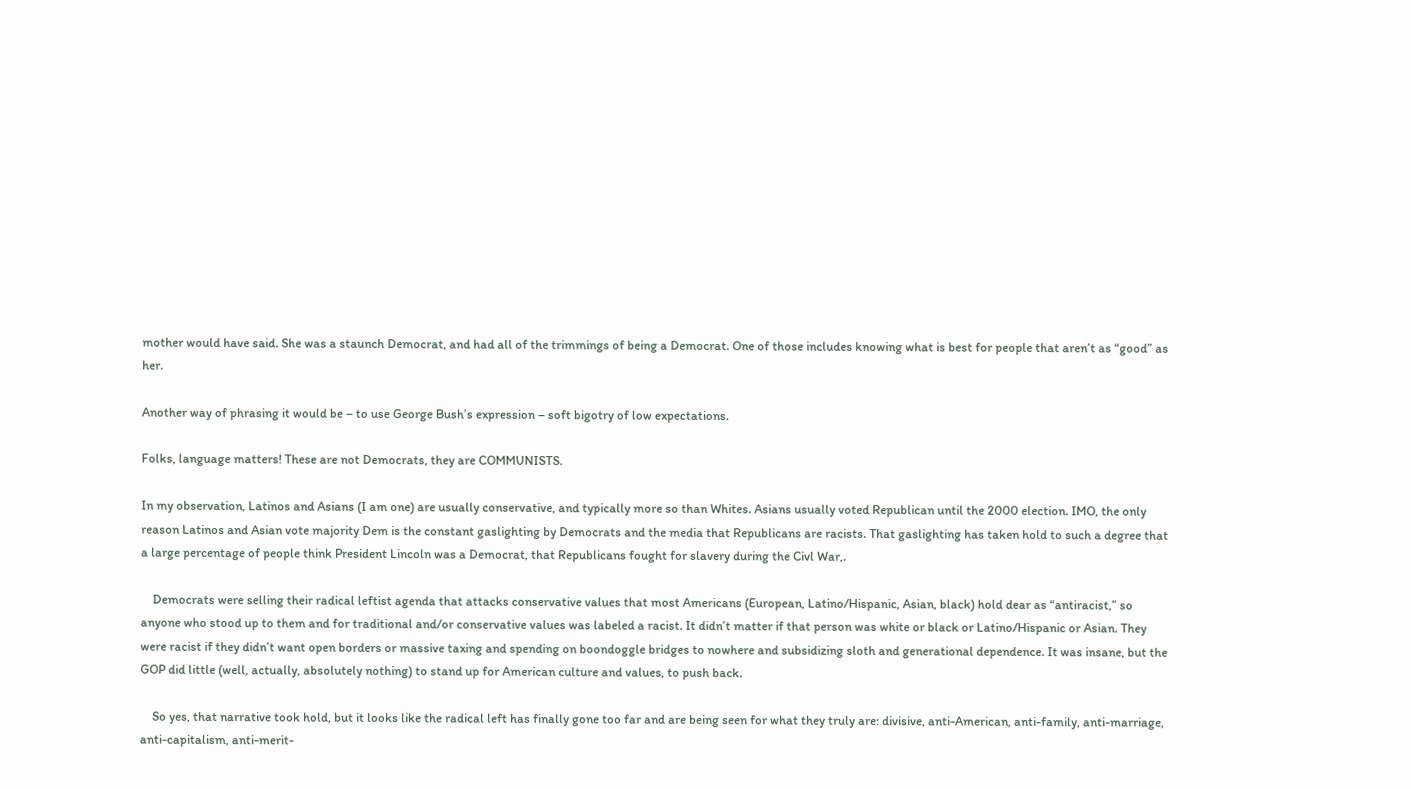mother would have said. She was a staunch Democrat, and had all of the trimmings of being a Democrat. One of those includes knowing what is best for people that aren’t as “good” as her.

Another way of phrasing it would be – to use George Bush’s expression – soft bigotry of low expectations.

Folks, language matters! These are not Democrats, they are COMMUNISTS.

In my observation, Latinos and Asians (I am one) are usually conservative, and typically more so than Whites. Asians usually voted Republican until the 2000 election. IMO, the only reason Latinos and Asian vote majority Dem is the constant gaslighting by Democrats and the media that Republicans are racists. That gaslighting has taken hold to such a degree that a large percentage of people think President Lincoln was a Democrat, that Republicans fought for slavery during the Civl War,.

    Democrats were selling their radical leftist agenda that attacks conservative values that most Americans (European, Latino/Hispanic, Asian, black) hold dear as “antiracist,” so anyone who stood up to them and for traditional and/or conservative values was labeled a racist. It didn’t matter if that person was white or black or Latino/Hispanic or Asian. They were racist if they didn’t want open borders or massive taxing and spending on boondoggle bridges to nowhere and subsidizing sloth and generational dependence. It was insane, but the GOP did little (well, actually, absolutely nothing) to stand up for American culture and values, to push back.

    So yes, that narrative took hold, but it looks like the radical left has finally gone too far and are being seen for what they truly are: divisive, anti-American, anti-family, anti-marriage, anti-capitalism, anti-merit-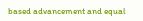based advancement and equal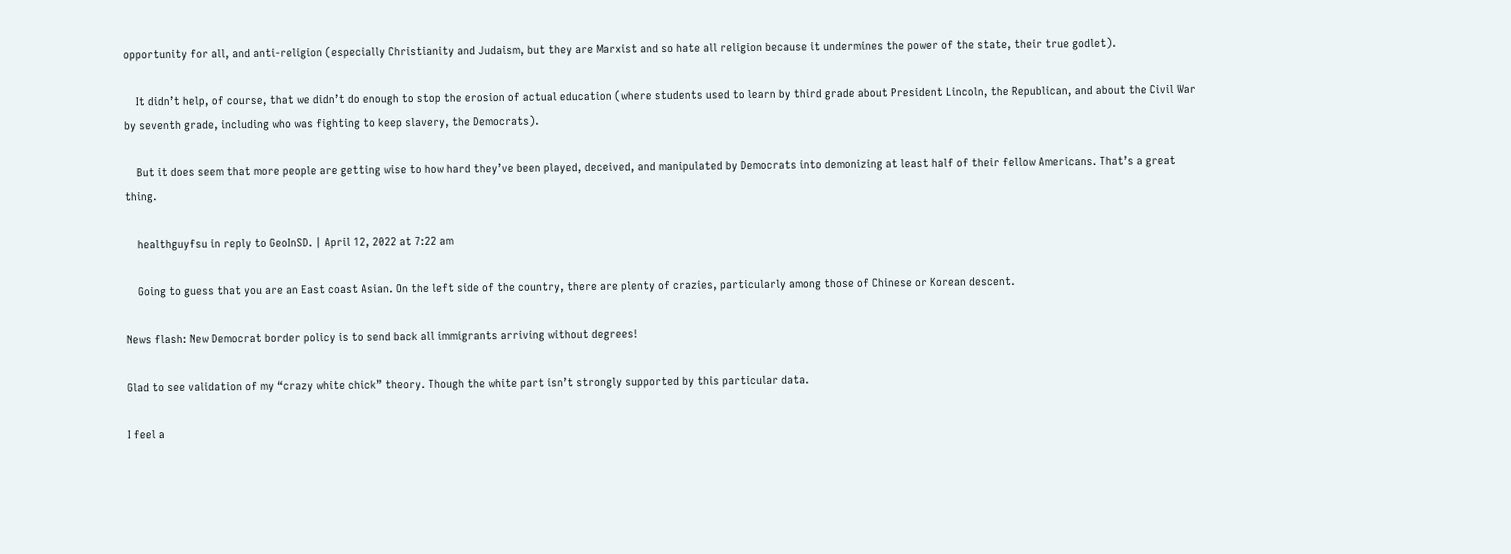opportunity for all, and anti-religion (especially Christianity and Judaism, but they are Marxist and so hate all religion because it undermines the power of the state, their true godlet).

    It didn’t help, of course, that we didn’t do enough to stop the erosion of actual education (where students used to learn by third grade about President Lincoln, the Republican, and about the Civil War by seventh grade, including who was fighting to keep slavery, the Democrats).

    But it does seem that more people are getting wise to how hard they’ve been played, deceived, and manipulated by Democrats into demonizing at least half of their fellow Americans. That’s a great thing.

    healthguyfsu in reply to GeoInSD. | April 12, 2022 at 7:22 am

    Going to guess that you are an East coast Asian. On the left side of the country, there are plenty of crazies, particularly among those of Chinese or Korean descent.

News flash: New Democrat border policy is to send back all immigrants arriving without degrees!

Glad to see validation of my “crazy white chick” theory. Though the white part isn’t strongly supported by this particular data.

I feel a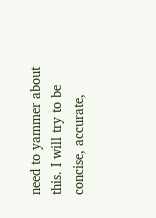need to yammer about this. I will try to be concise, accurate,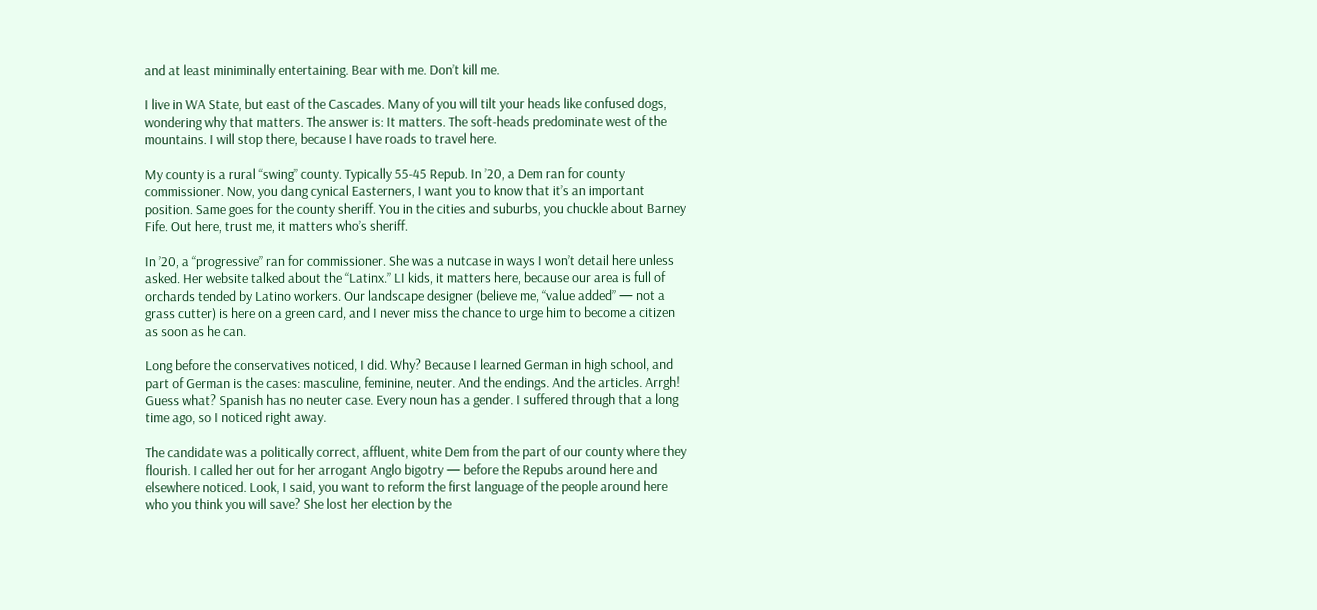and at least miniminally entertaining. Bear with me. Don’t kill me.

I live in WA State, but east of the Cascades. Many of you will tilt your heads like confused dogs, wondering why that matters. The answer is: It matters. The soft-heads predominate west of the mountains. I will stop there, because I have roads to travel here.

My county is a rural “swing” county. Typically 55-45 Repub. In ’20, a Dem ran for county commissioner. Now, you dang cynical Easterners, I want you to know that it’s an important position. Same goes for the county sheriff. You in the cities and suburbs, you chuckle about Barney Fife. Out here, trust me, it matters who’s sheriff.

In ’20, a “progressive” ran for commissioner. She was a nutcase in ways I won’t detail here unless asked. Her website talked about the “Latinx.” LI kids, it matters here, because our area is full of orchards tended by Latino workers. Our landscape designer (believe me, “value added” — not a grass cutter) is here on a green card, and I never miss the chance to urge him to become a citizen as soon as he can.

Long before the conservatives noticed, I did. Why? Because I learned German in high school, and part of German is the cases: masculine, feminine, neuter. And the endings. And the articles. Arrgh! Guess what? Spanish has no neuter case. Every noun has a gender. I suffered through that a long time ago, so I noticed right away.

The candidate was a politically correct, affluent, white Dem from the part of our county where they flourish. I called her out for her arrogant Anglo bigotry — before the Repubs around here and elsewhere noticed. Look, I said, you want to reform the first language of the people around here who you think you will save? She lost her election by the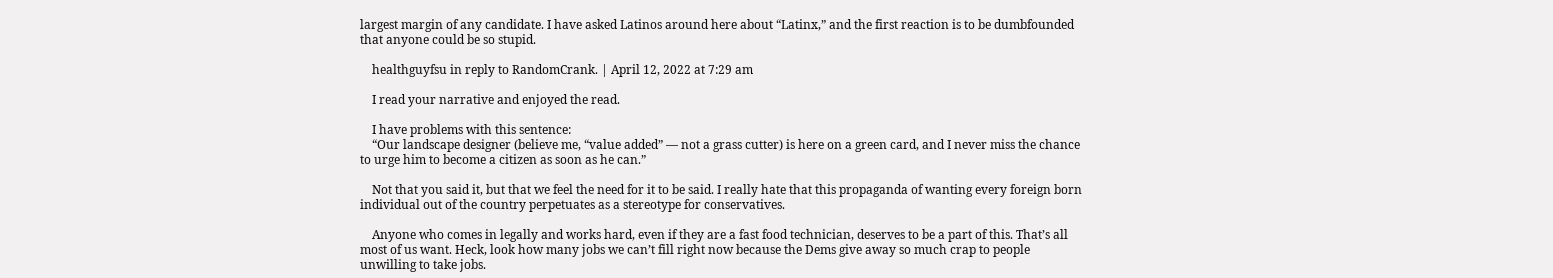largest margin of any candidate. I have asked Latinos around here about “Latinx,” and the first reaction is to be dumbfounded that anyone could be so stupid.

    healthguyfsu in reply to RandomCrank. | April 12, 2022 at 7:29 am

    I read your narrative and enjoyed the read.

    I have problems with this sentence:
    “Our landscape designer (believe me, “value added” — not a grass cutter) is here on a green card, and I never miss the chance to urge him to become a citizen as soon as he can.”

    Not that you said it, but that we feel the need for it to be said. I really hate that this propaganda of wanting every foreign born individual out of the country perpetuates as a stereotype for conservatives.

    Anyone who comes in legally and works hard, even if they are a fast food technician, deserves to be a part of this. That’s all most of us want. Heck, look how many jobs we can’t fill right now because the Dems give away so much crap to people unwilling to take jobs.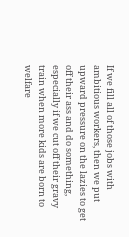If we fill all of those jobs with ambitious workers, then we put upward pressure on the lazies to get off their ass and do something, especially if we cut off their gravy train when more kids are born to welfare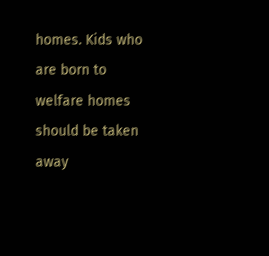homes. Kids who are born to welfare homes should be taken away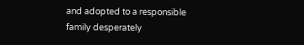and adopted to a responsible family desperately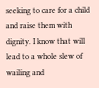seeking to care for a child and raise them with dignity. I know that will lead to a whole slew of wailing and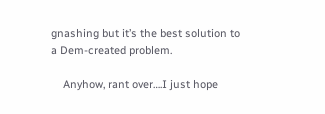gnashing but it’s the best solution to a Dem-created problem.

    Anyhow, rant over….I just hope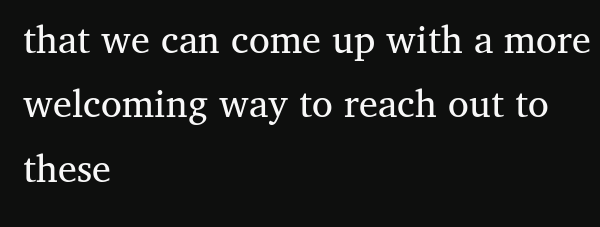that we can come up with a more welcoming way to reach out to these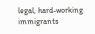legal, hard-working immigrants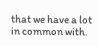that we have a lot in common with.